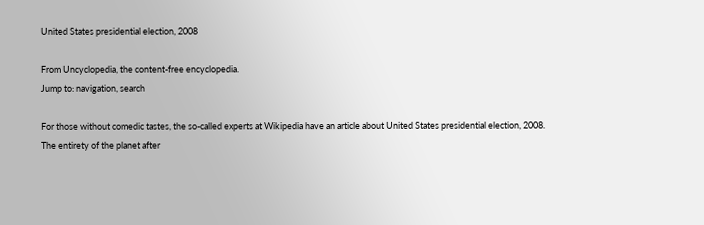United States presidential election, 2008

From Uncyclopedia, the content-free encyclopedia.
Jump to: navigation, search

For those without comedic tastes, the so-called experts at Wikipedia have an article about United States presidential election, 2008.
The entirety of the planet after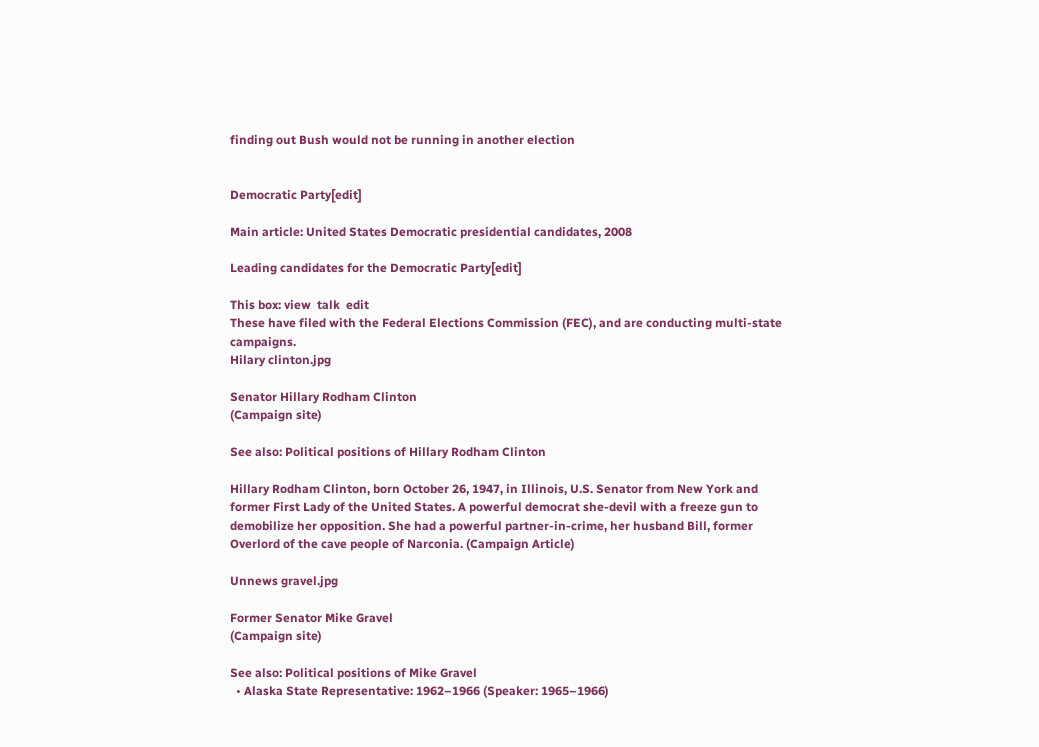finding out Bush would not be running in another election


Democratic Party[edit]

Main article: United States Democratic presidential candidates, 2008

Leading candidates for the Democratic Party[edit]

This box: view  talk  edit
These have filed with the Federal Elections Commission (FEC), and are conducting multi-state campaigns.
Hilary clinton.jpg

Senator Hillary Rodham Clinton
(Campaign site)

See also: Political positions of Hillary Rodham Clinton

Hillary Rodham Clinton, born October 26, 1947, in Illinois, U.S. Senator from New York and former First Lady of the United States. A powerful democrat she-devil with a freeze gun to demobilize her opposition. She had a powerful partner-in-crime, her husband Bill, former Overlord of the cave people of Narconia. (Campaign Article)

Unnews gravel.jpg

Former Senator Mike Gravel
(Campaign site)

See also: Political positions of Mike Gravel
  • Alaska State Representative: 1962–1966 (Speaker: 1965–1966)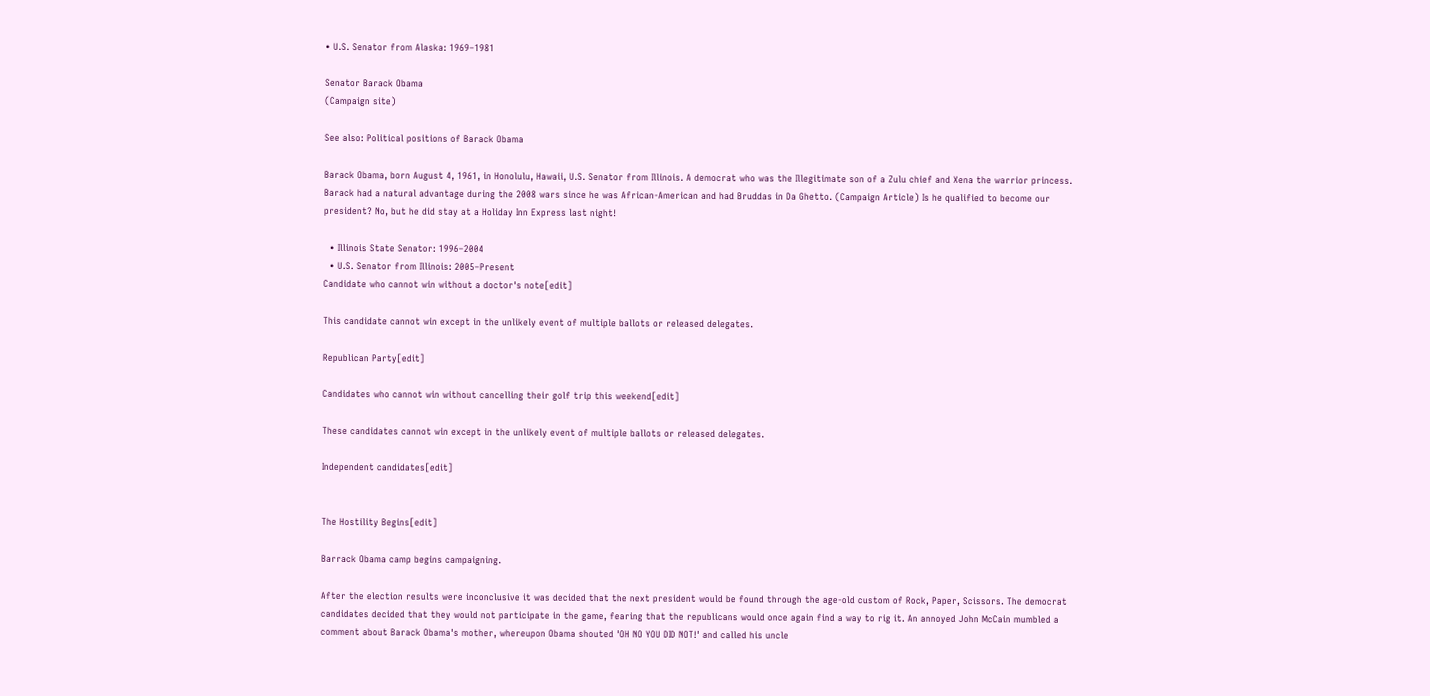• U.S. Senator from Alaska: 1969–1981

Senator Barack Obama
(Campaign site)

See also: Political positions of Barack Obama

Barack Obama, born August 4, 1961, in Honolulu, Hawaii, U.S. Senator from Illinois. A democrat who was the Illegitimate son of a Zulu chief and Xena the warrior princess. Barack had a natural advantage during the 2008 wars since he was African-American and had Bruddas in Da Ghetto. (Campaign Article) Is he qualified to become our president? No, but he did stay at a Holiday Inn Express last night!

  • Illinois State Senator: 1996–2004
  • U.S. Senator from Illinois: 2005–Present
Candidate who cannot win without a doctor's note[edit]

This candidate cannot win except in the unlikely event of multiple ballots or released delegates.

Republican Party[edit]

Candidates who cannot win without cancelling their golf trip this weekend[edit]

These candidates cannot win except in the unlikely event of multiple ballots or released delegates.

Independent candidates[edit]


The Hostility Begins[edit]

Barrack Obama camp begins campaigning.

After the election results were inconclusive it was decided that the next president would be found through the age-old custom of Rock, Paper, Scissors. The democrat candidates decided that they would not participate in the game, fearing that the republicans would once again find a way to rig it. An annoyed John McCain mumbled a comment about Barack Obama's mother, whereupon Obama shouted 'OH NO YOU DID NOT!' and called his uncle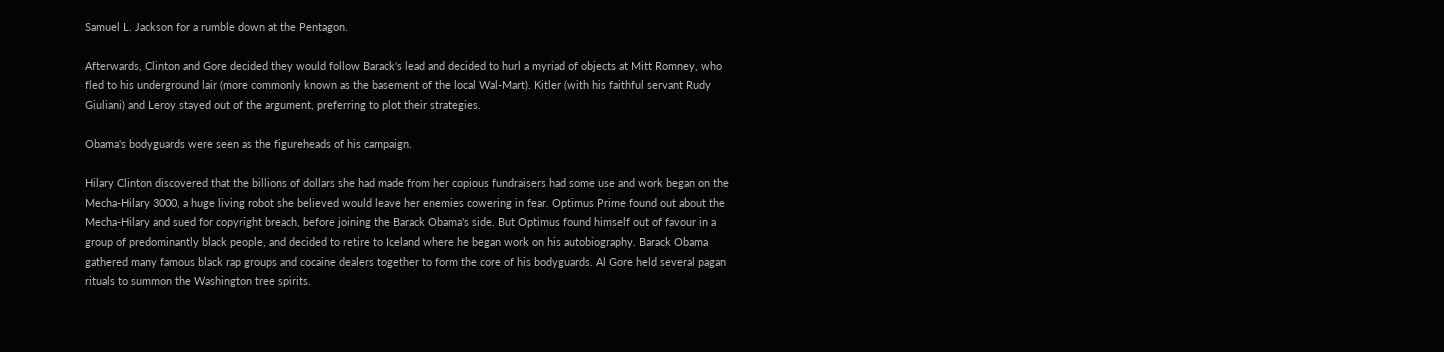Samuel L. Jackson for a rumble down at the Pentagon.

Afterwards, Clinton and Gore decided they would follow Barack's lead and decided to hurl a myriad of objects at Mitt Romney, who fled to his underground lair (more commonly known as the basement of the local Wal-Mart). Kitler (with his faithful servant Rudy Giuliani) and Leroy stayed out of the argument, preferring to plot their strategies.

Obama's bodyguards were seen as the figureheads of his campaign.

Hilary Clinton discovered that the billions of dollars she had made from her copious fundraisers had some use and work began on the Mecha-Hilary 3000, a huge living robot she believed would leave her enemies cowering in fear. Optimus Prime found out about the Mecha-Hilary and sued for copyright breach, before joining the Barack Obama's side. But Optimus found himself out of favour in a group of predominantly black people, and decided to retire to Iceland where he began work on his autobiography. Barack Obama gathered many famous black rap groups and cocaine dealers together to form the core of his bodyguards. Al Gore held several pagan rituals to summon the Washington tree spirits.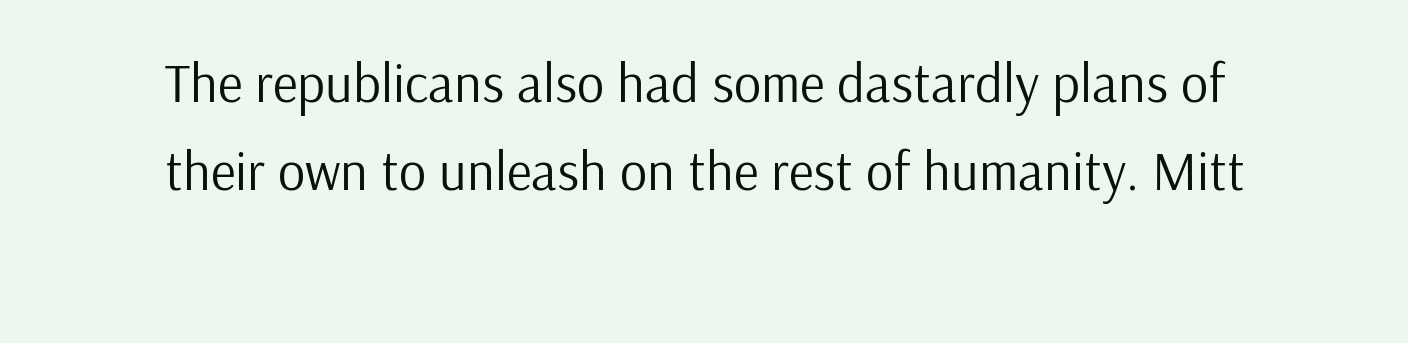The republicans also had some dastardly plans of their own to unleash on the rest of humanity. Mitt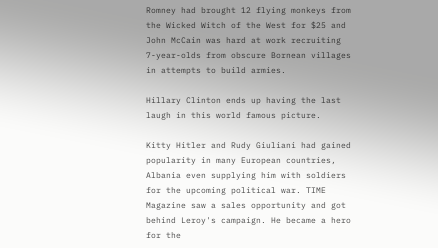Romney had brought 12 flying monkeys from the Wicked Witch of the West for $25 and John McCain was hard at work recruiting 7-year-olds from obscure Bornean villages in attempts to build armies.

Hillary Clinton ends up having the last laugh in this world famous picture.

Kitty Hitler and Rudy Giuliani had gained popularity in many European countries, Albania even supplying him with soldiers for the upcoming political war. TIME Magazine saw a sales opportunity and got behind Leroy's campaign. He became a hero for the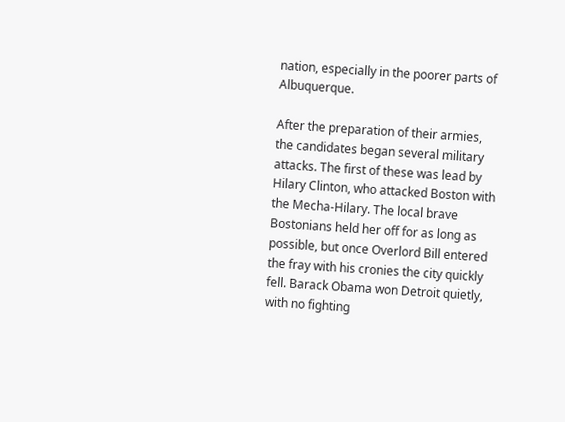nation, especially in the poorer parts of Albuquerque.

After the preparation of their armies, the candidates began several military attacks. The first of these was lead by Hilary Clinton, who attacked Boston with the Mecha-Hilary. The local brave Bostonians held her off for as long as possible, but once Overlord Bill entered the fray with his cronies the city quickly fell. Barack Obama won Detroit quietly, with no fighting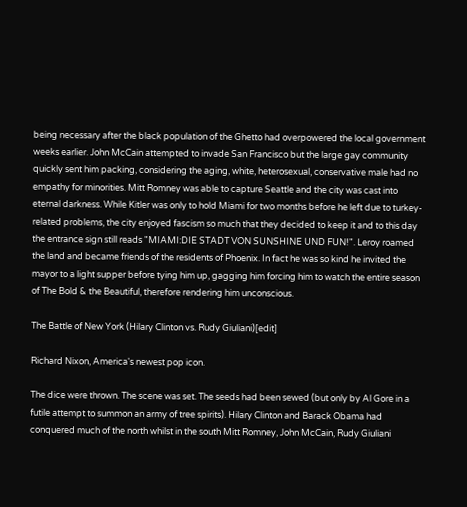being necessary after the black population of the Ghetto had overpowered the local government weeks earlier. John McCain attempted to invade San Francisco but the large gay community quickly sent him packing, considering the aging, white, heterosexual, conservative male had no empathy for minorities. Mitt Romney was able to capture Seattle and the city was cast into eternal darkness. While Kitler was only to hold Miami for two months before he left due to turkey-related problems, the city enjoyed fascism so much that they decided to keep it and to this day the entrance sign still reads "MIAMI:DIE STADT VON SUNSHINE UND FUN!". Leroy roamed the land and became friends of the residents of Phoenix. In fact he was so kind he invited the mayor to a light supper before tying him up, gagging him forcing him to watch the entire season of The Bold & the Beautiful, therefore rendering him unconscious.

The Battle of New York (Hilary Clinton vs. Rudy Giuliani)[edit]

Richard Nixon, America's newest pop icon.

The dice were thrown. The scene was set. The seeds had been sewed (but only by Al Gore in a futile attempt to summon an army of tree spirits). Hilary Clinton and Barack Obama had conquered much of the north whilst in the south Mitt Romney, John McCain, Rudy Giuliani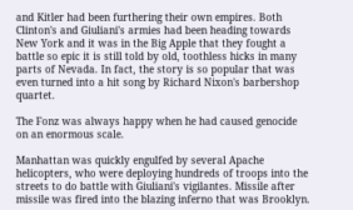and Kitler had been furthering their own empires. Both Clinton's and Giuliani's armies had been heading towards New York and it was in the Big Apple that they fought a battle so epic it is still told by old, toothless hicks in many parts of Nevada. In fact, the story is so popular that was even turned into a hit song by Richard Nixon's barbershop quartet.

The Fonz was always happy when he had caused genocide on an enormous scale.

Manhattan was quickly engulfed by several Apache helicopters, who were deploying hundreds of troops into the streets to do battle with Giuliani's vigilantes. Missile after missile was fired into the blazing inferno that was Brooklyn.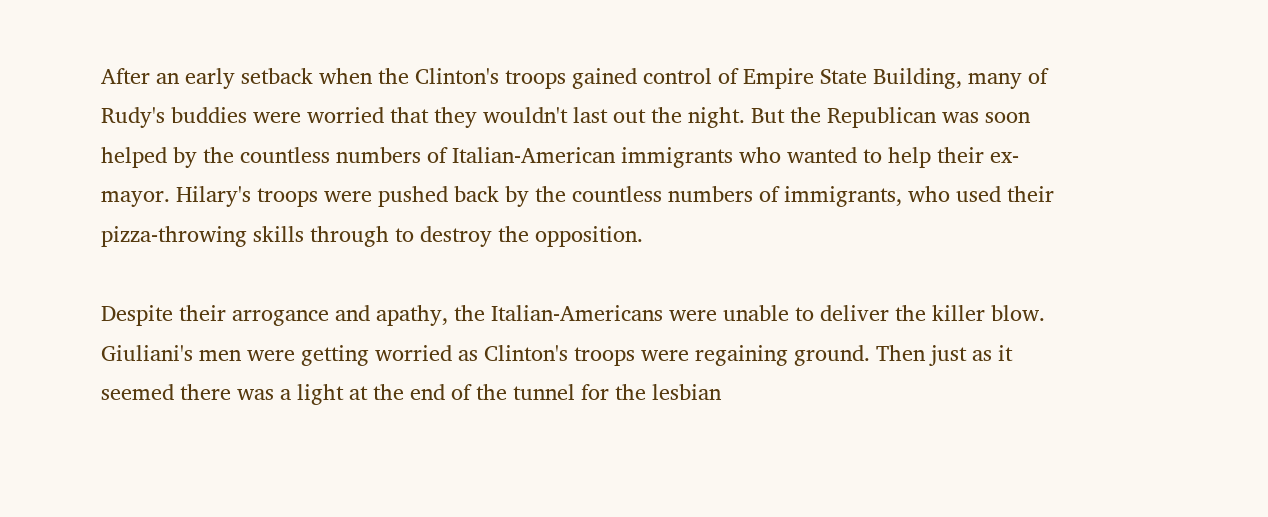After an early setback when the Clinton's troops gained control of Empire State Building, many of Rudy's buddies were worried that they wouldn't last out the night. But the Republican was soon helped by the countless numbers of Italian-American immigrants who wanted to help their ex-mayor. Hilary's troops were pushed back by the countless numbers of immigrants, who used their pizza-throwing skills through to destroy the opposition.

Despite their arrogance and apathy, the Italian-Americans were unable to deliver the killer blow. Giuliani's men were getting worried as Clinton's troops were regaining ground. Then just as it seemed there was a light at the end of the tunnel for the lesbian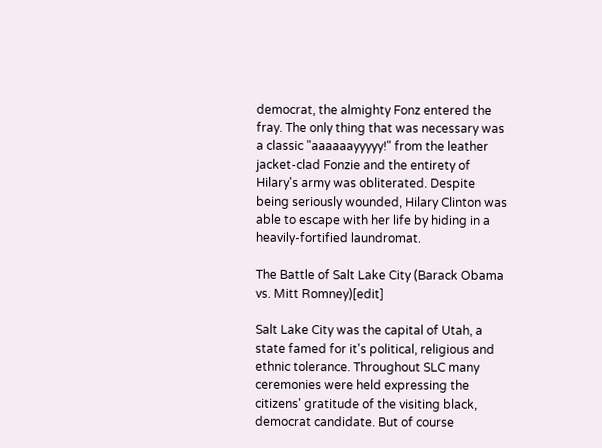democrat, the almighty Fonz entered the fray. The only thing that was necessary was a classic "aaaaaayyyyy!" from the leather jacket-clad Fonzie and the entirety of Hilary's army was obliterated. Despite being seriously wounded, Hilary Clinton was able to escape with her life by hiding in a heavily-fortified laundromat.

The Battle of Salt Lake City (Barack Obama vs. Mitt Romney)[edit]

Salt Lake City was the capital of Utah, a state famed for it's political, religious and ethnic tolerance. Throughout SLC many ceremonies were held expressing the citizens' gratitude of the visiting black, democrat candidate. But of course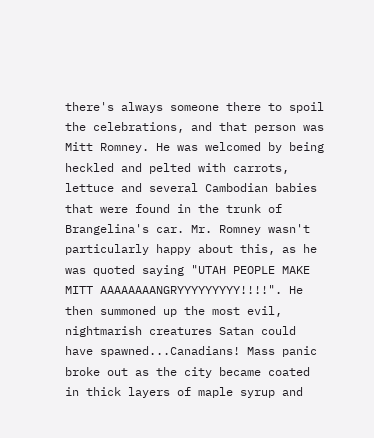there's always someone there to spoil the celebrations, and that person was Mitt Romney. He was welcomed by being heckled and pelted with carrots, lettuce and several Cambodian babies that were found in the trunk of Brangelina's car. Mr. Romney wasn't particularly happy about this, as he was quoted saying "UTAH PEOPLE MAKE MITT AAAAAAAANGRYYYYYYYYY!!!!". He then summoned up the most evil, nightmarish creatures Satan could have spawned...Canadians! Mass panic broke out as the city became coated in thick layers of maple syrup and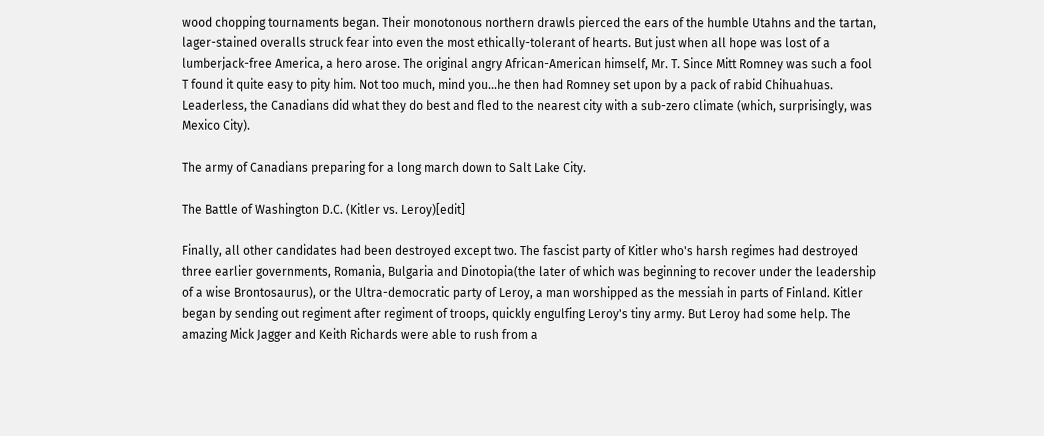wood chopping tournaments began. Their monotonous northern drawls pierced the ears of the humble Utahns and the tartan, lager-stained overalls struck fear into even the most ethically-tolerant of hearts. But just when all hope was lost of a lumberjack-free America, a hero arose. The original angry African-American himself, Mr. T. Since Mitt Romney was such a fool T found it quite easy to pity him. Not too much, mind you...he then had Romney set upon by a pack of rabid Chihuahuas. Leaderless, the Canadians did what they do best and fled to the nearest city with a sub-zero climate (which, surprisingly, was Mexico City).

The army of Canadians preparing for a long march down to Salt Lake City.

The Battle of Washington D.C. (Kitler vs. Leroy)[edit]

Finally, all other candidates had been destroyed except two. The fascist party of Kitler who's harsh regimes had destroyed three earlier governments, Romania, Bulgaria and Dinotopia(the later of which was beginning to recover under the leadership of a wise Brontosaurus), or the Ultra-democratic party of Leroy, a man worshipped as the messiah in parts of Finland. Kitler began by sending out regiment after regiment of troops, quickly engulfing Leroy's tiny army. But Leroy had some help. The amazing Mick Jagger and Keith Richards were able to rush from a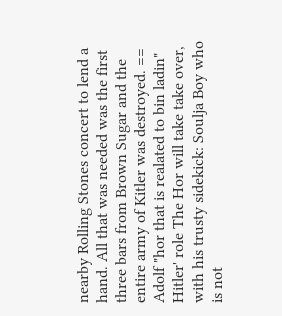nearby Rolling Stones concert to lend a hand. All that was needed was the first three bars from Brown Sugar and the entire army of Kitler was destroyed. == Adolf "hor that is realated to bin ladin" Hitler' role The Hor will take take over, with his trusty sidekick: Soulja Boy who is not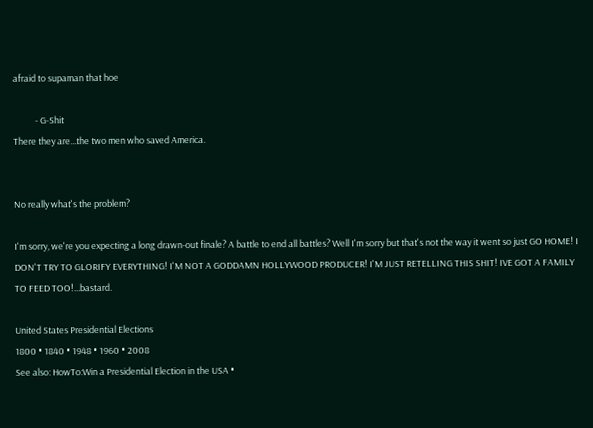afraid to supaman that hoe

           - G-Shit
There they are...the two men who saved America.


No really what's the problem?

I'm sorry, we're you expecting a long drawn-out finale? A battle to end all battles? Well I'm sorry but that's not the way it went so just GO HOME! I DON'T TRY TO GLORIFY EVERYTHING! I'M NOT A GODDAMN HOLLYWOOD PRODUCER! I'M JUST RETELLING THIS SHIT! IVE GOT A FAMILY TO FEED TOO!...bastard.

United States Presidential Elections
1800 • 1840 • 1948 • 1960 • 2008
See also: HowTo:Win a Presidential Election in the USA •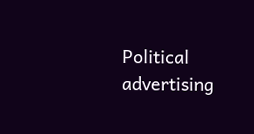Political advertising